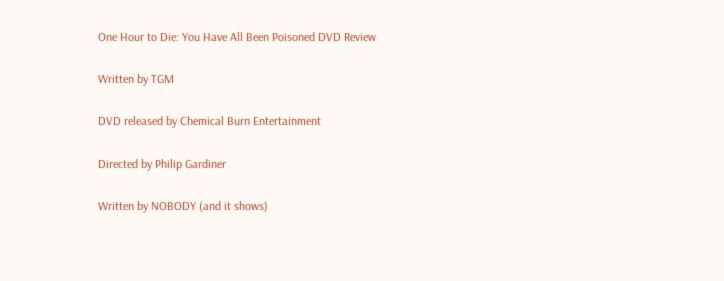One Hour to Die: You Have All Been Poisoned DVD Review

Written by TGM

DVD released by Chemical Burn Entertainment

Directed by Philip Gardiner

Written by NOBODY (and it shows)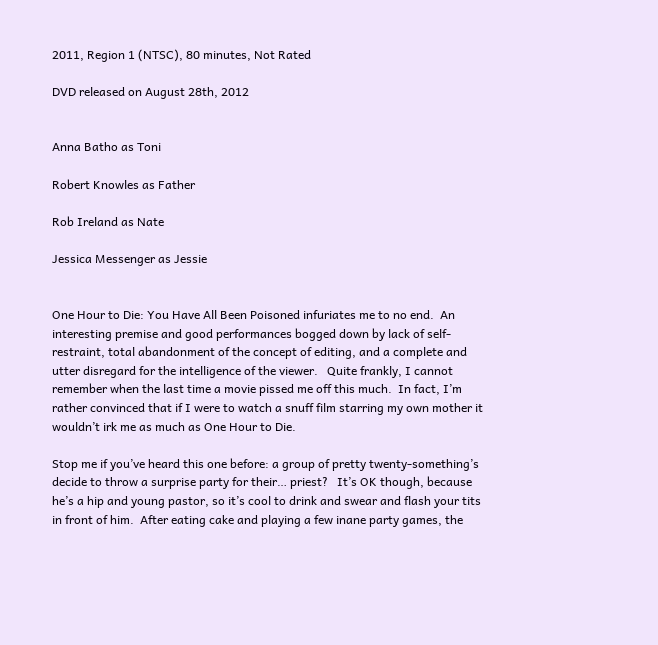2011, Region 1 (NTSC), 80 minutes, Not Rated

DVD released on August 28th, 2012


Anna Batho as Toni

Robert Knowles as Father

Rob Ireland as Nate

Jessica Messenger as Jessie


One Hour to Die: You Have All Been Poisoned infuriates me to no end.  An interesting premise and good performances bogged down by lack of self-restraint, total abandonment of the concept of editing, and a complete and utter disregard for the intelligence of the viewer.   Quite frankly, I cannot remember when the last time a movie pissed me off this much.  In fact, I’m rather convinced that if I were to watch a snuff film starring my own mother it wouldn’t irk me as much as One Hour to Die.

Stop me if you’ve heard this one before: a group of pretty twenty-something’s decide to throw a surprise party for their… priest?   It’s OK though, because he’s a hip and young pastor, so it’s cool to drink and swear and flash your tits in front of him.  After eating cake and playing a few inane party games, the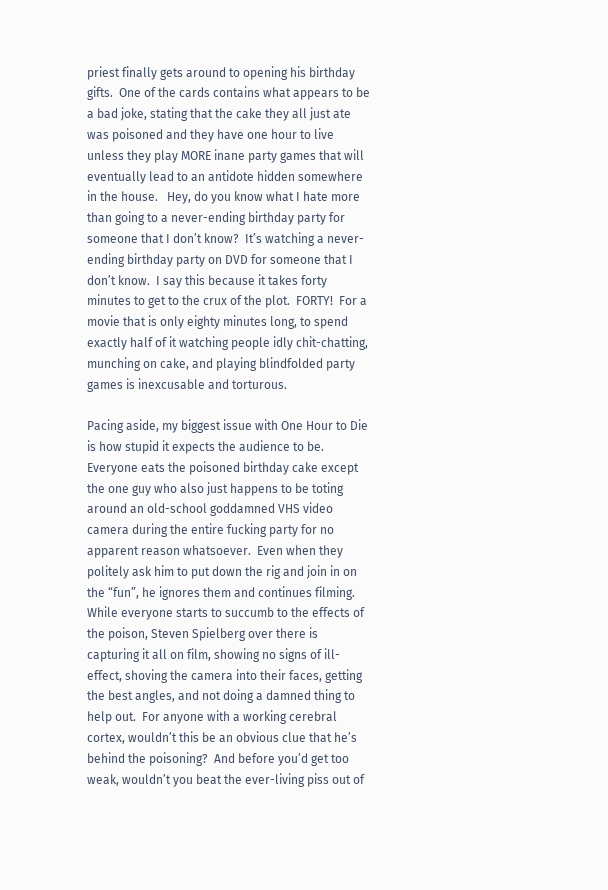priest finally gets around to opening his birthday gifts.  One of the cards contains what appears to be a bad joke, stating that the cake they all just ate was poisoned and they have one hour to live unless they play MORE inane party games that will eventually lead to an antidote hidden somewhere in the house.   Hey, do you know what I hate more than going to a never-ending birthday party for someone that I don’t know?  It’s watching a never-ending birthday party on DVD for someone that I don’t know.  I say this because it takes forty minutes to get to the crux of the plot.  FORTY!  For a movie that is only eighty minutes long, to spend exactly half of it watching people idly chit-chatting, munching on cake, and playing blindfolded party games is inexcusable and torturous.

Pacing aside, my biggest issue with One Hour to Die is how stupid it expects the audience to be.  Everyone eats the poisoned birthday cake except the one guy who also just happens to be toting around an old-school goddamned VHS video camera during the entire fucking party for no apparent reason whatsoever.  Even when they politely ask him to put down the rig and join in on the “fun”, he ignores them and continues filming.  While everyone starts to succumb to the effects of the poison, Steven Spielberg over there is capturing it all on film, showing no signs of ill-effect, shoving the camera into their faces, getting the best angles, and not doing a damned thing to help out.  For anyone with a working cerebral cortex, wouldn’t this be an obvious clue that he’s behind the poisoning?  And before you’d get too weak, wouldn’t you beat the ever-living piss out of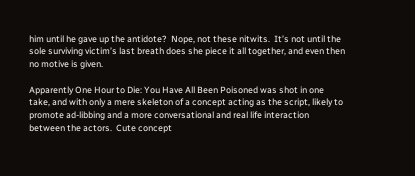him until he gave up the antidote?  Nope, not these nitwits.  It’s not until the sole surviving victim’s last breath does she piece it all together, and even then no motive is given.

Apparently One Hour to Die: You Have All Been Poisoned was shot in one take, and with only a mere skeleton of a concept acting as the script, likely to promote ad-libbing and a more conversational and real life interaction between the actors.  Cute concept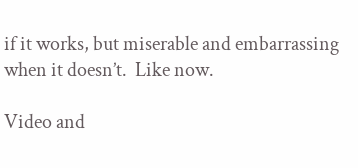if it works, but miserable and embarrassing when it doesn’t.  Like now.

Video and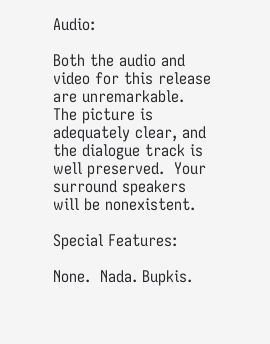Audio:

Both the audio and video for this release are unremarkable.   The picture is adequately clear, and the dialogue track is well preserved.  Your surround speakers will be nonexistent.

Special Features:

None.  Nada. Bupkis.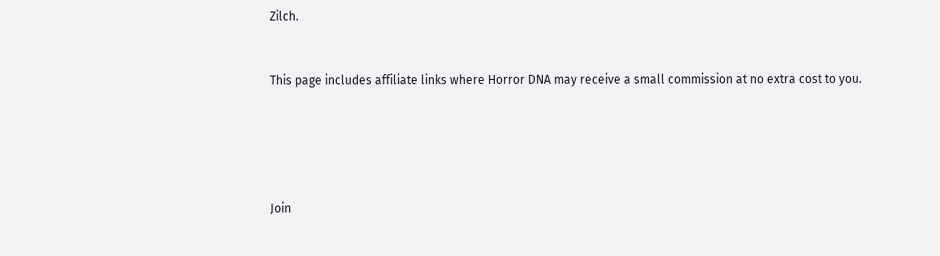Zilch.



This page includes affiliate links where Horror DNA may receive a small commission at no extra cost to you.







Join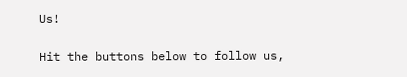Us!

Hit the buttons below to follow us,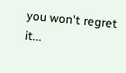you won't regret it...